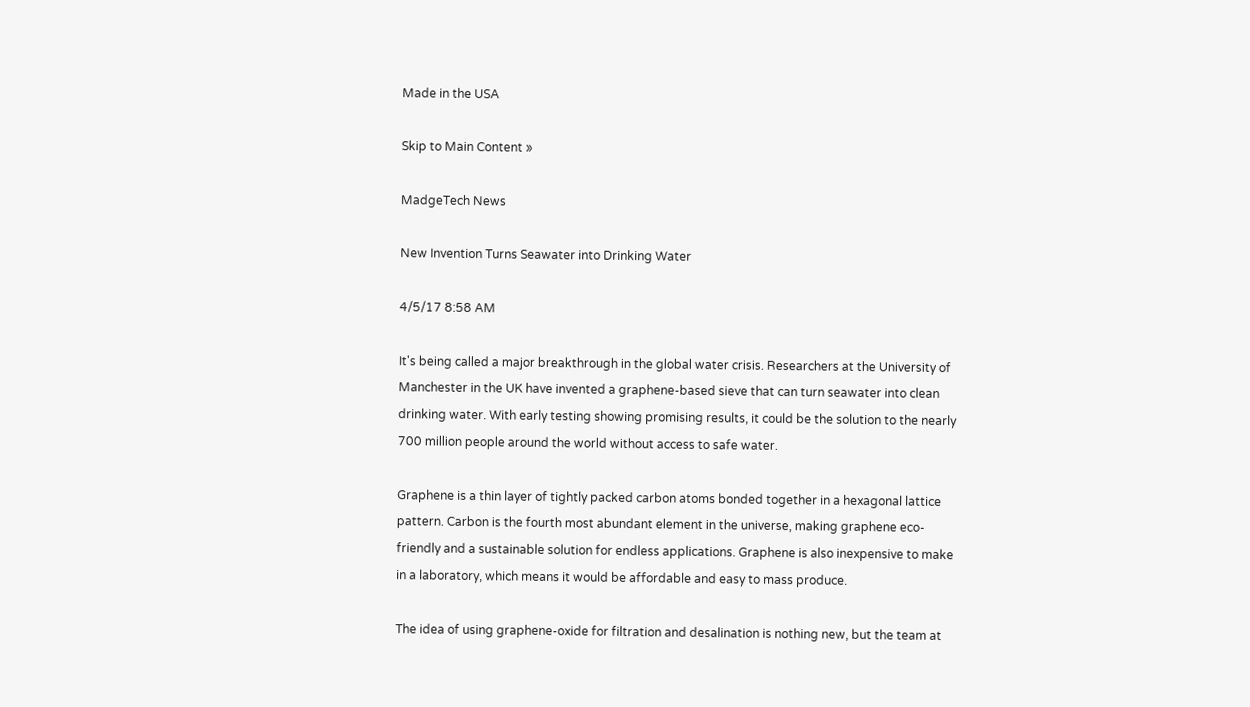Made in the USA

Skip to Main Content »

MadgeTech News

New Invention Turns Seawater into Drinking Water

4/5/17 8:58 AM

It's being called a major breakthrough in the global water crisis. Researchers at the University of Manchester in the UK have invented a graphene-based sieve that can turn seawater into clean drinking water. With early testing showing promising results, it could be the solution to the nearly 700 million people around the world without access to safe water.

Graphene is a thin layer of tightly packed carbon atoms bonded together in a hexagonal lattice pattern. Carbon is the fourth most abundant element in the universe, making graphene eco-friendly and a sustainable solution for endless applications. Graphene is also inexpensive to make in a laboratory, which means it would be affordable and easy to mass produce.

The idea of using graphene-oxide for filtration and desalination is nothing new, but the team at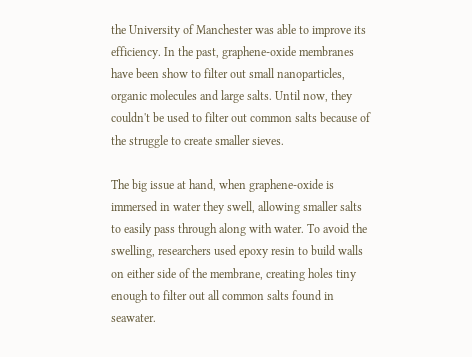the University of Manchester was able to improve its efficiency. In the past, graphene-oxide membranes have been show to filter out small nanoparticles, organic molecules and large salts. Until now, they couldn't be used to filter out common salts because of the struggle to create smaller sieves.

The big issue at hand, when graphene-oxide is immersed in water they swell, allowing smaller salts to easily pass through along with water. To avoid the swelling, researchers used epoxy resin to build walls on either side of the membrane, creating holes tiny enough to filter out all common salts found in seawater.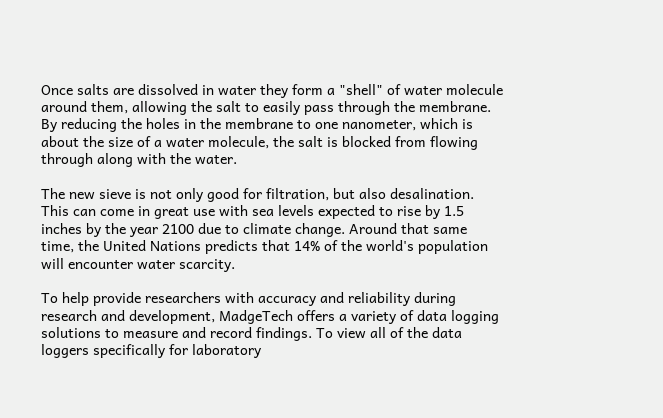Once salts are dissolved in water they form a "shell" of water molecule around them, allowing the salt to easily pass through the membrane. By reducing the holes in the membrane to one nanometer, which is about the size of a water molecule, the salt is blocked from flowing through along with the water.

The new sieve is not only good for filtration, but also desalination. This can come in great use with sea levels expected to rise by 1.5 inches by the year 2100 due to climate change. Around that same time, the United Nations predicts that 14% of the world's population will encounter water scarcity.

To help provide researchers with accuracy and reliability during research and development, MadgeTech offers a variety of data logging solutions to measure and record findings. To view all of the data loggers specifically for laboratory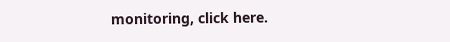monitoring, click here.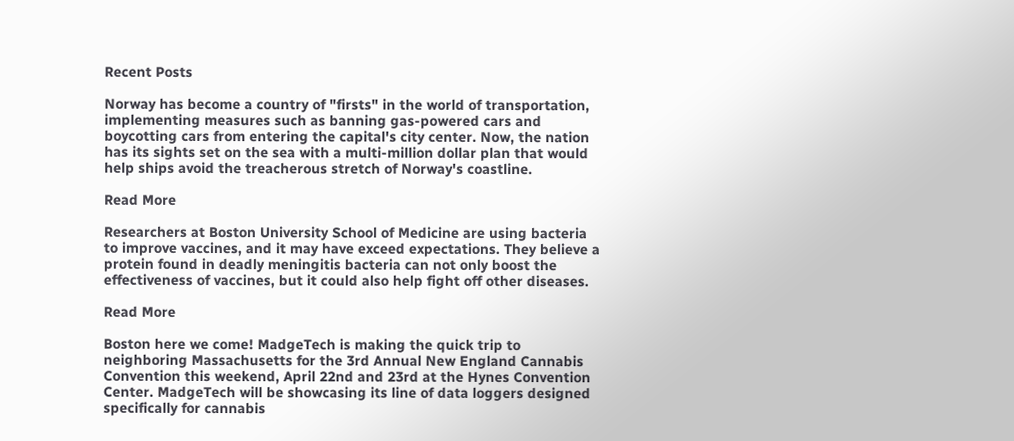Recent Posts

Norway has become a country of "firsts" in the world of transportation, implementing measures such as banning gas-powered cars and boycotting cars from entering the capital's city center. Now, the nation has its sights set on the sea with a multi-million dollar plan that would help ships avoid the treacherous stretch of Norway's coastline.

Read More

Researchers at Boston University School of Medicine are using bacteria to improve vaccines, and it may have exceed expectations. They believe a protein found in deadly meningitis bacteria can not only boost the effectiveness of vaccines, but it could also help fight off other diseases.

Read More

Boston here we come! MadgeTech is making the quick trip to neighboring Massachusetts for the 3rd Annual New England Cannabis Convention this weekend, April 22nd and 23rd at the Hynes Convention Center. MadgeTech will be showcasing its line of data loggers designed specifically for cannabis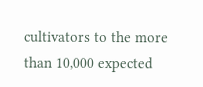cultivators to the more than 10,000 expected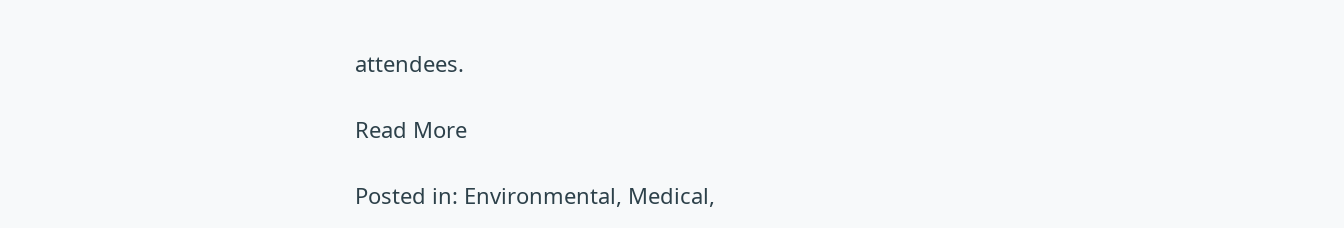attendees.

Read More

Posted in: Environmental, Medical,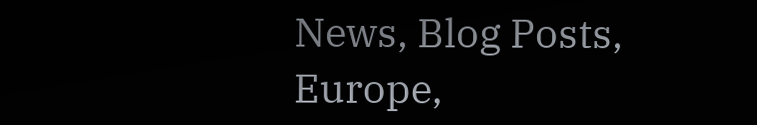News, Blog Posts, Europe,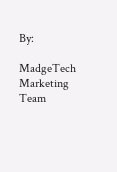By:

MadgeTech Marketing Team